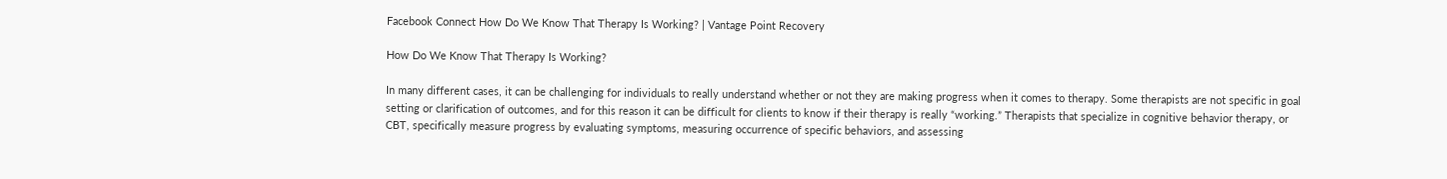Facebook Connect How Do We Know That Therapy Is Working? | Vantage Point Recovery

How Do We Know That Therapy Is Working?

In many different cases, it can be challenging for individuals to really understand whether or not they are making progress when it comes to therapy. Some therapists are not specific in goal setting or clarification of outcomes, and for this reason it can be difficult for clients to know if their therapy is really “working.” Therapists that specialize in cognitive behavior therapy, or CBT, specifically measure progress by evaluating symptoms, measuring occurrence of specific behaviors, and assessing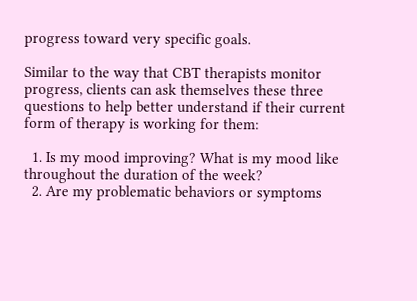progress toward very specific goals.

Similar to the way that CBT therapists monitor progress, clients can ask themselves these three questions to help better understand if their current form of therapy is working for them:

  1. Is my mood improving? What is my mood like throughout the duration of the week?
  2. Are my problematic behaviors or symptoms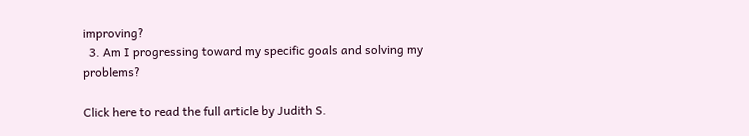improving?
  3. Am I progressing toward my specific goals and solving my problems?

Click here to read the full article by Judith S.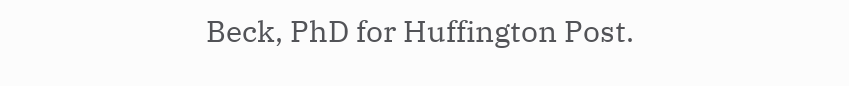Beck, PhD for Huffington Post.